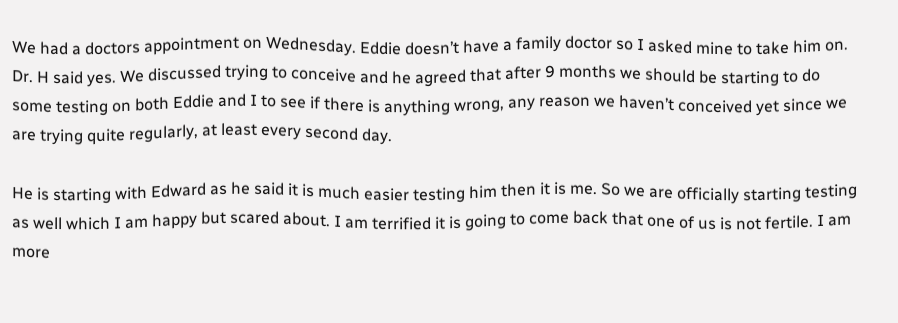We had a doctors appointment on Wednesday. Eddie doesn’t have a family doctor so I asked mine to take him on. Dr. H said yes. We discussed trying to conceive and he agreed that after 9 months we should be starting to do some testing on both Eddie and I to see if there is anything wrong, any reason we haven’t conceived yet since we are trying quite regularly, at least every second day.

He is starting with Edward as he said it is much easier testing him then it is me. So we are officially starting testing as well which I am happy but scared about. I am terrified it is going to come back that one of us is not fertile. I am more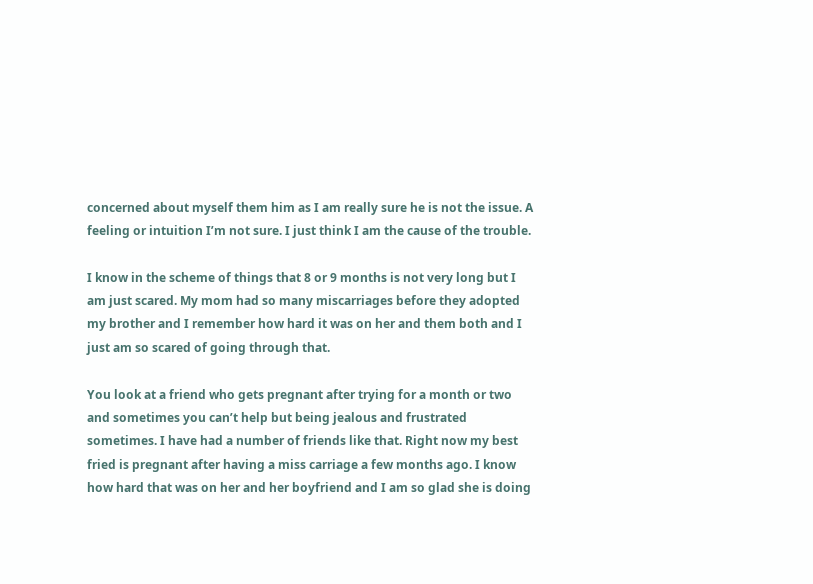concerned about myself them him as I am really sure he is not the issue. A feeling or intuition I’m not sure. I just think I am the cause of the trouble.

I know in the scheme of things that 8 or 9 months is not very long but I am just scared. My mom had so many miscarriages before they adopted my brother and I remember how hard it was on her and them both and I just am so scared of going through that.

You look at a friend who gets pregnant after trying for a month or two and sometimes you can’t help but being jealous and frustrated sometimes. I have had a number of friends like that. Right now my best fried is pregnant after having a miss carriage a few months ago. I know how hard that was on her and her boyfriend and I am so glad she is doing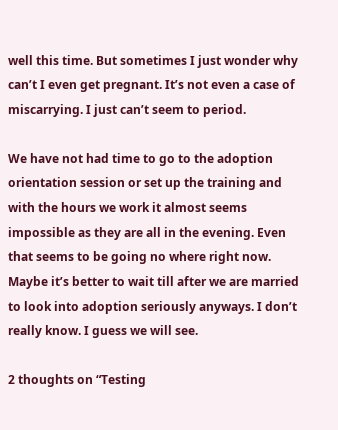well this time. But sometimes I just wonder why can’t I even get pregnant. It’s not even a case of miscarrying. I just can’t seem to period.

We have not had time to go to the adoption orientation session or set up the training and with the hours we work it almost seems impossible as they are all in the evening. Even that seems to be going no where right now. Maybe it’s better to wait till after we are married to look into adoption seriously anyways. I don’t really know. I guess we will see.

2 thoughts on “Testing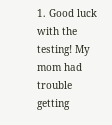1. Good luck with the testing! My mom had trouble getting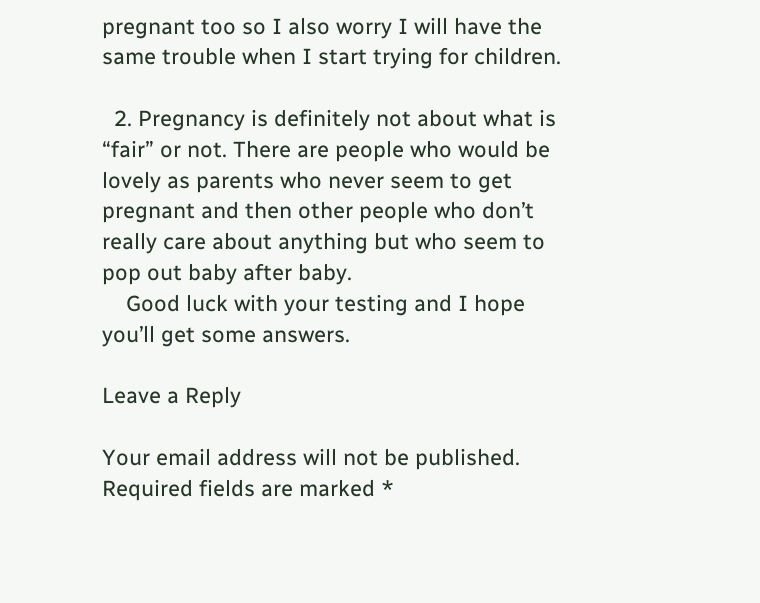pregnant too so I also worry I will have the same trouble when I start trying for children.

  2. Pregnancy is definitely not about what is “fair” or not. There are people who would be lovely as parents who never seem to get pregnant and then other people who don’t really care about anything but who seem to pop out baby after baby.
    Good luck with your testing and I hope you’ll get some answers.

Leave a Reply

Your email address will not be published. Required fields are marked *